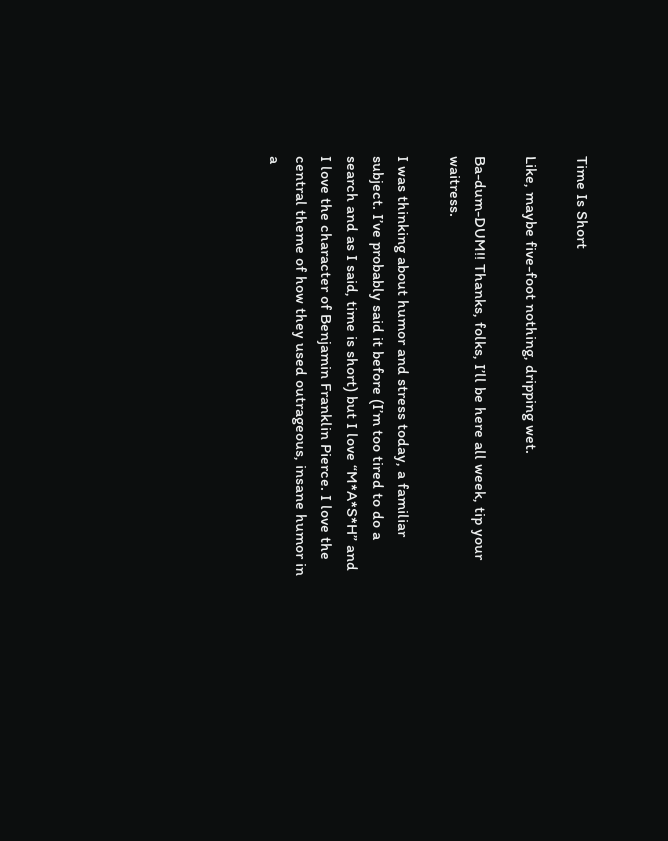Time Is Short

Like, maybe five-foot nothing, dripping wet.

Ba-dum-DUM!! Thanks, folks, I’ll be here all week, tip your waitress.

I was thinking about humor and stress today, a familiar subject. I’ve probably said it before (I’m too tired to do a search and as I said, time is short) but I love “M*A*S*H” and I love the character of Benjamin Franklin Pierce. I love the central theme of how they used outrageous, insane humor in a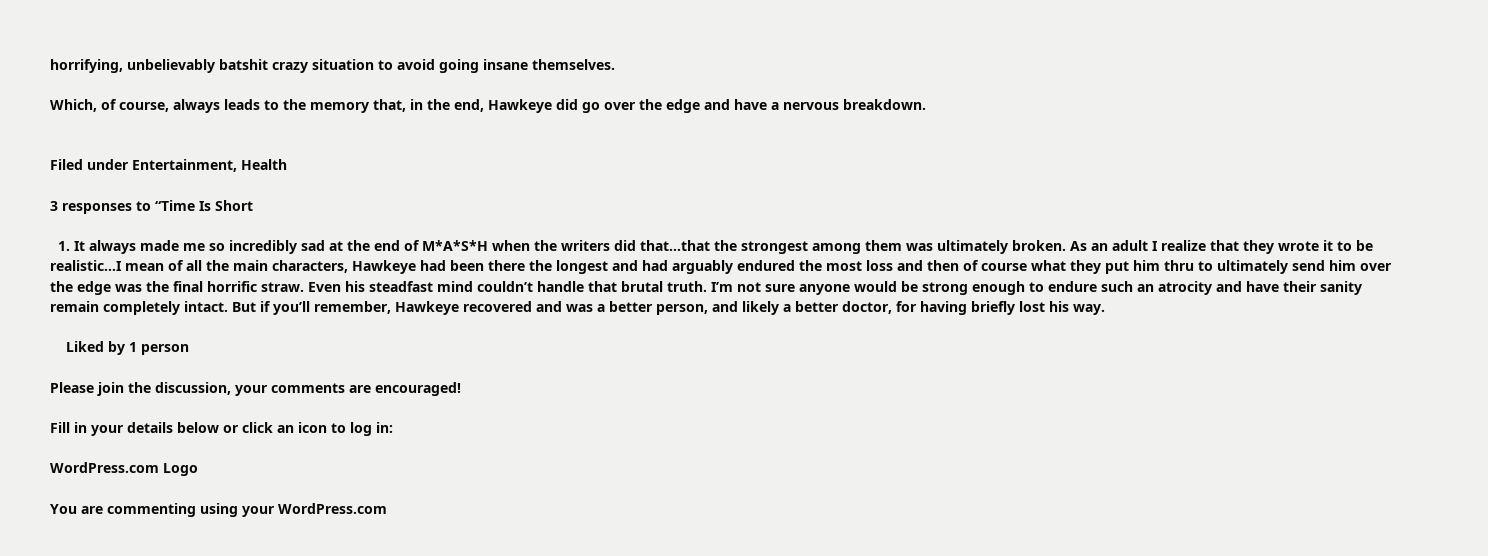horrifying, unbelievably batshit crazy situation to avoid going insane themselves.

Which, of course, always leads to the memory that, in the end, Hawkeye did go over the edge and have a nervous breakdown.


Filed under Entertainment, Health

3 responses to “Time Is Short

  1. It always made me so incredibly sad at the end of M*A*S*H when the writers did that…that the strongest among them was ultimately broken. As an adult I realize that they wrote it to be realistic…I mean of all the main characters, Hawkeye had been there the longest and had arguably endured the most loss and then of course what they put him thru to ultimately send him over the edge was the final horrific straw. Even his steadfast mind couldn’t handle that brutal truth. I’m not sure anyone would be strong enough to endure such an atrocity and have their sanity remain completely intact. But if you’ll remember, Hawkeye recovered and was a better person, and likely a better doctor, for having briefly lost his way.

    Liked by 1 person

Please join the discussion, your comments are encouraged!

Fill in your details below or click an icon to log in:

WordPress.com Logo

You are commenting using your WordPress.com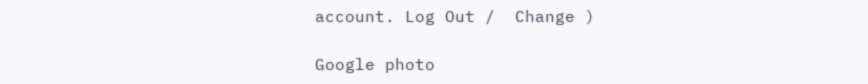account. Log Out /  Change )

Google photo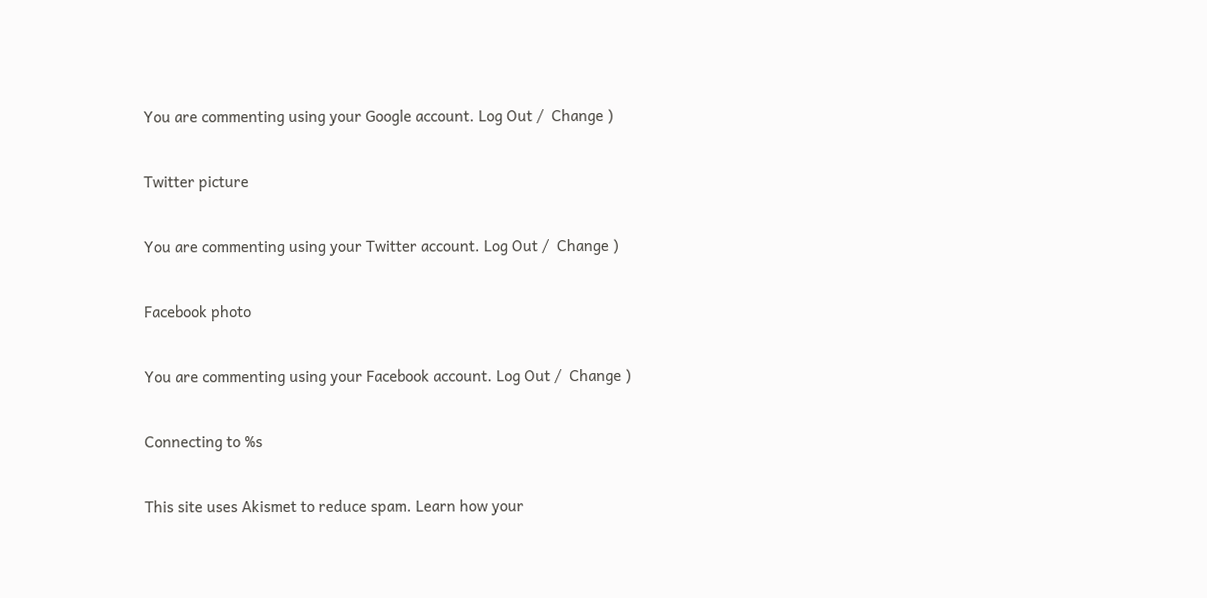You are commenting using your Google account. Log Out /  Change )

Twitter picture

You are commenting using your Twitter account. Log Out /  Change )

Facebook photo

You are commenting using your Facebook account. Log Out /  Change )

Connecting to %s

This site uses Akismet to reduce spam. Learn how your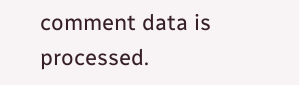comment data is processed.